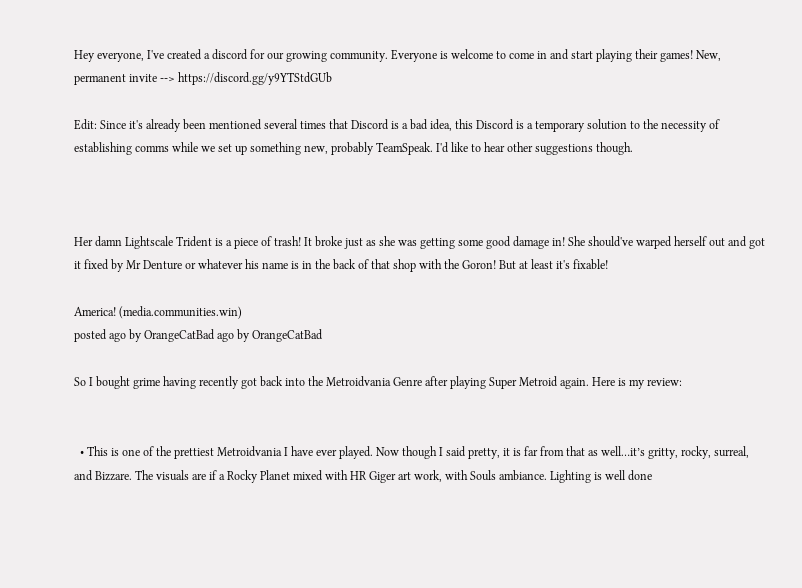Hey everyone, I've created a discord for our growing community. Everyone is welcome to come in and start playing their games! New, permanent invite --> https://discord.gg/y9YTStdGUb

Edit: Since it's already been mentioned several times that Discord is a bad idea, this Discord is a temporary solution to the necessity of establishing comms while we set up something new, probably TeamSpeak. I'd like to hear other suggestions though.



Her damn Lightscale Trident is a piece of trash! It broke just as she was getting some good damage in! She should've warped herself out and got it fixed by Mr Denture or whatever his name is in the back of that shop with the Goron! But at least it's fixable!

America! (media.communities.win)
posted ago by OrangeCatBad ago by OrangeCatBad

So I bought grime having recently got back into the Metroidvania Genre after playing Super Metroid again. Here is my review:


  • This is one of the prettiest Metroidvania I have ever played. Now though I said pretty, it is far from that as well…it’s gritty, rocky, surreal, and Bizzare. The visuals are if a Rocky Planet mixed with HR Giger art work, with Souls ambiance. Lighting is well done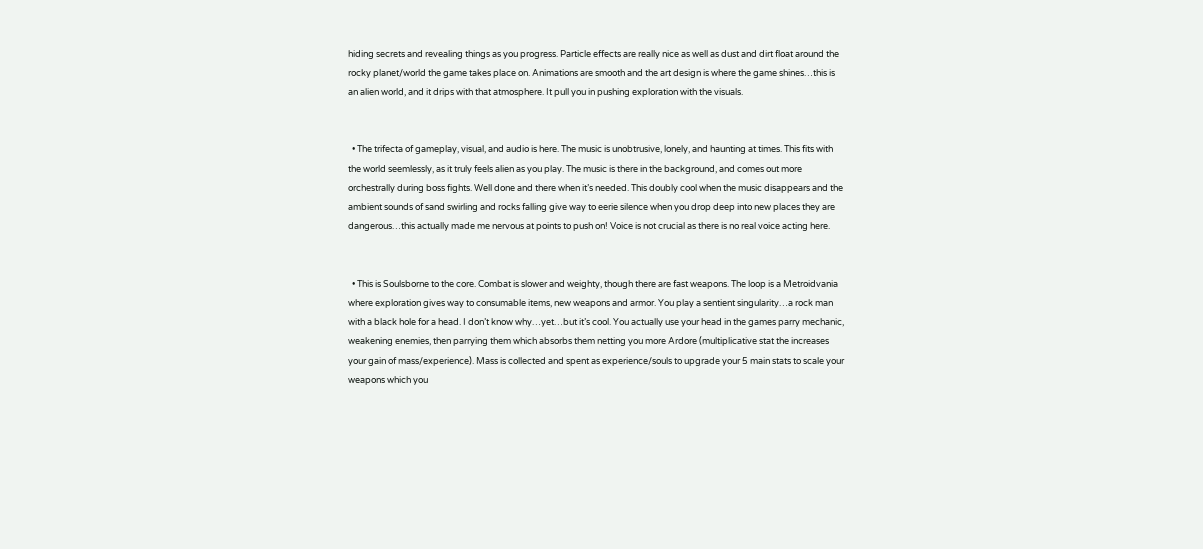hiding secrets and revealing things as you progress. Particle effects are really nice as well as dust and dirt float around the rocky planet/world the game takes place on. Animations are smooth and the art design is where the game shines…this is an alien world, and it drips with that atmosphere. It pull you in pushing exploration with the visuals.


  • The trifecta of gameplay, visual, and audio is here. The music is unobtrusive, lonely, and haunting at times. This fits with the world seemlessly, as it truly feels alien as you play. The music is there in the background, and comes out more orchestrally during boss fights. Well done and there when it’s needed. This doubly cool when the music disappears and the ambient sounds of sand swirling and rocks falling give way to eerie silence when you drop deep into new places they are dangerous…this actually made me nervous at points to push on! Voice is not crucial as there is no real voice acting here.


  • This is Soulsborne to the core. Combat is slower and weighty, though there are fast weapons. The loop is a Metroidvania where exploration gives way to consumable items, new weapons and armor. You play a sentient singularity…a rock man with a black hole for a head. I don’t know why…yet…but it’s cool. You actually use your head in the games parry mechanic, weakening enemies, then parrying them which absorbs them netting you more Ardore (multiplicative stat the increases your gain of mass/experience). Mass is collected and spent as experience/souls to upgrade your 5 main stats to scale your weapons which you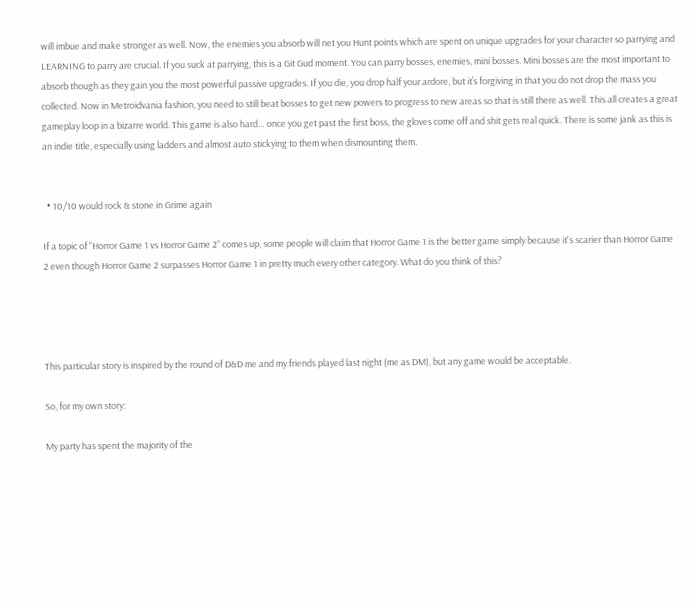will imbue and make stronger as well. Now, the enemies you absorb will net you Hunt points which are spent on unique upgrades for your character so parrying and LEARNING to parry are crucial. If you suck at parrying, this is a Git Gud moment. You can parry bosses, enemies, mini bosses. Mini bosses are the most important to absorb though as they gain you the most powerful passive upgrades. If you die, you drop half your ardore, but it’s forgiving in that you do not drop the mass you collected. Now in Metroidvania fashion, you need to still beat bosses to get new powers to progress to new areas so that is still there as well. This all creates a great gameplay loop in a bizarre world. This game is also hard… once you get past the first boss, the gloves come off and shit gets real quick. There is some jank as this is an indie title, especially using ladders and almost auto stickying to them when dismounting them.


  • 10/10 would rock & stone in Grime again

If a topic of "Horror Game 1 vs Horror Game 2" comes up, some people will claim that Horror Game 1 is the better game simply because it's scarier than Horror Game 2 even though Horror Game 2 surpasses Horror Game 1 in pretty much every other category. What do you think of this?




This particular story is inspired by the round of D&D me and my friends played last night (me as DM), but any game would be acceptable.

So, for my own story:

My party has spent the majority of the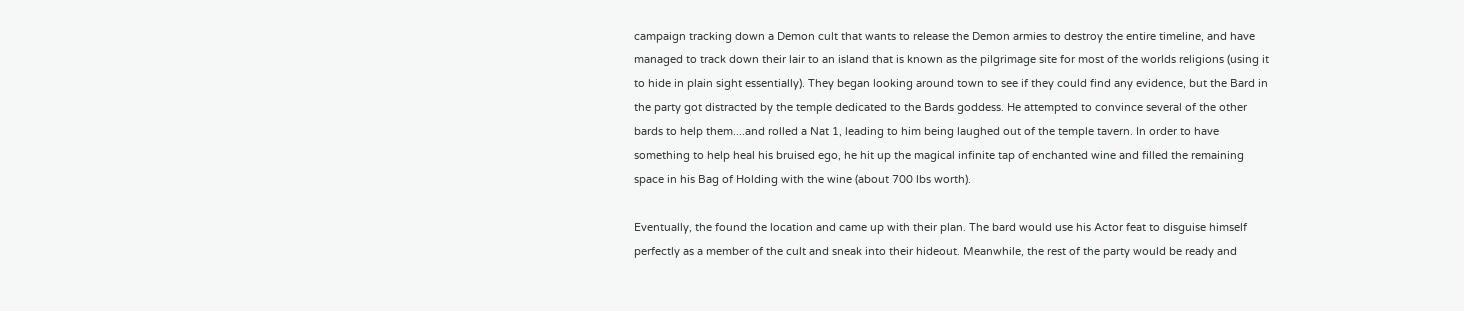campaign tracking down a Demon cult that wants to release the Demon armies to destroy the entire timeline, and have managed to track down their lair to an island that is known as the pilgrimage site for most of the worlds religions (using it to hide in plain sight essentially). They began looking around town to see if they could find any evidence, but the Bard in the party got distracted by the temple dedicated to the Bards goddess. He attempted to convince several of the other bards to help them....and rolled a Nat 1, leading to him being laughed out of the temple tavern. In order to have something to help heal his bruised ego, he hit up the magical infinite tap of enchanted wine and filled the remaining space in his Bag of Holding with the wine (about 700 lbs worth).

Eventually, the found the location and came up with their plan. The bard would use his Actor feat to disguise himself perfectly as a member of the cult and sneak into their hideout. Meanwhile, the rest of the party would be ready and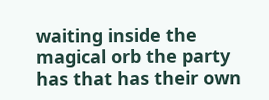waiting inside the magical orb the party has that has their own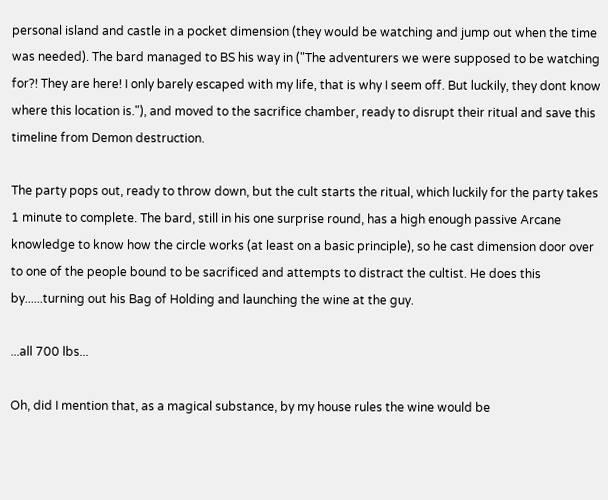personal island and castle in a pocket dimension (they would be watching and jump out when the time was needed). The bard managed to BS his way in ("The adventurers we were supposed to be watching for?! They are here! I only barely escaped with my life, that is why I seem off. But luckily, they dont know where this location is."), and moved to the sacrifice chamber, ready to disrupt their ritual and save this timeline from Demon destruction.

The party pops out, ready to throw down, but the cult starts the ritual, which luckily for the party takes 1 minute to complete. The bard, still in his one surprise round, has a high enough passive Arcane knowledge to know how the circle works (at least on a basic principle), so he cast dimension door over to one of the people bound to be sacrificed and attempts to distract the cultist. He does this by......turning out his Bag of Holding and launching the wine at the guy.

...all 700 lbs...

Oh, did I mention that, as a magical substance, by my house rules the wine would be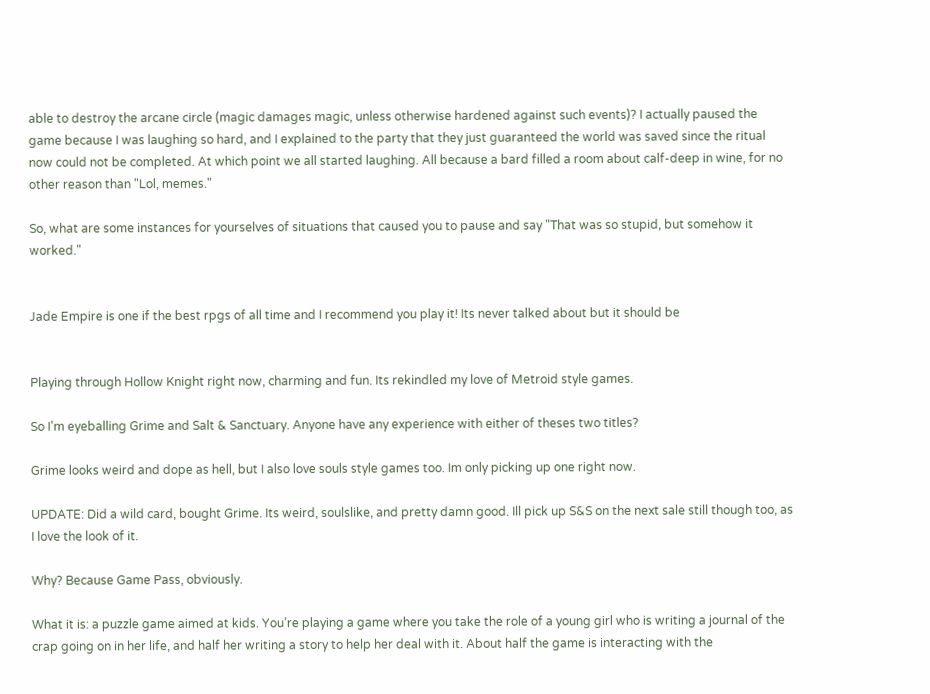able to destroy the arcane circle (magic damages magic, unless otherwise hardened against such events)? I actually paused the game because I was laughing so hard, and I explained to the party that they just guaranteed the world was saved since the ritual now could not be completed. At which point we all started laughing. All because a bard filled a room about calf-deep in wine, for no other reason than "Lol, memes."

So, what are some instances for yourselves of situations that caused you to pause and say "That was so stupid, but somehow it worked."


Jade Empire is one if the best rpgs of all time and I recommend you play it! Its never talked about but it should be


Playing through Hollow Knight right now, charming and fun. Its rekindled my love of Metroid style games.

So I'm eyeballing Grime and Salt & Sanctuary. Anyone have any experience with either of theses two titles?

Grime looks weird and dope as hell, but I also love souls style games too. Im only picking up one right now.

UPDATE: Did a wild card, bought Grime. Its weird, soulslike, and pretty damn good. Ill pick up S&S on the next sale still though too, as I love the look of it.

Why? Because Game Pass, obviously.

What it is: a puzzle game aimed at kids. You’re playing a game where you take the role of a young girl who is writing a journal of the crap going on in her life, and half her writing a story to help her deal with it. About half the game is interacting with the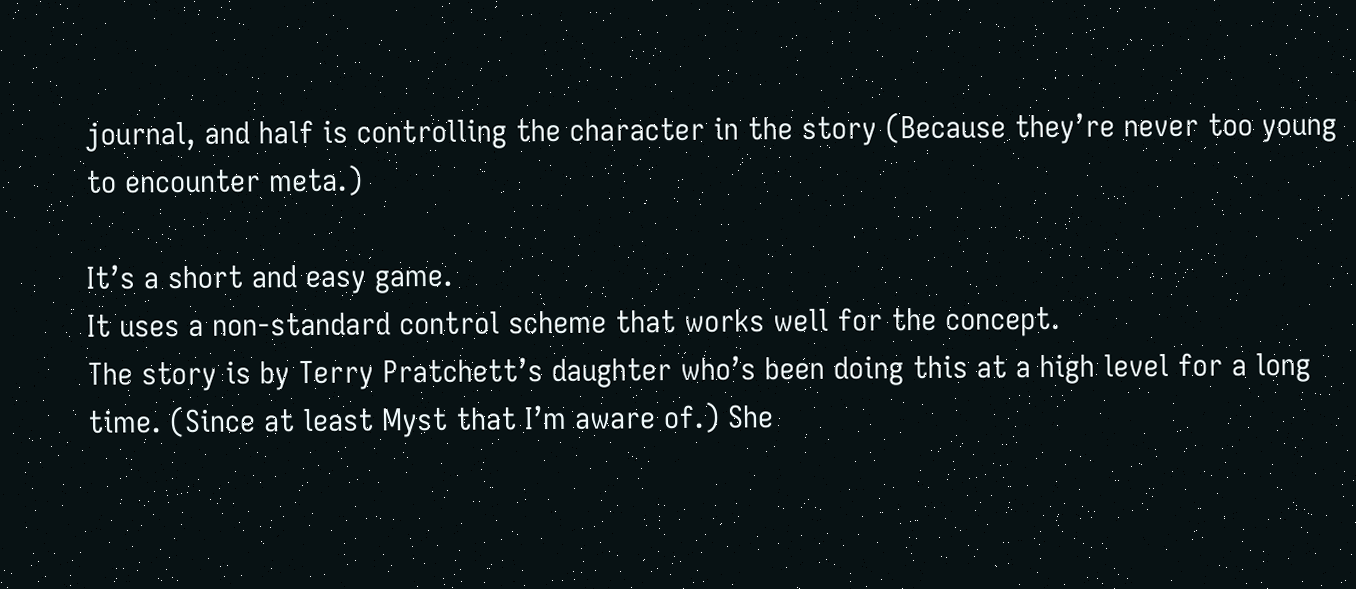journal, and half is controlling the character in the story (Because they’re never too young to encounter meta.)

It’s a short and easy game.
It uses a non-standard control scheme that works well for the concept.
The story is by Terry Pratchett’s daughter who’s been doing this at a high level for a long time. (Since at least Myst that I’m aware of.) She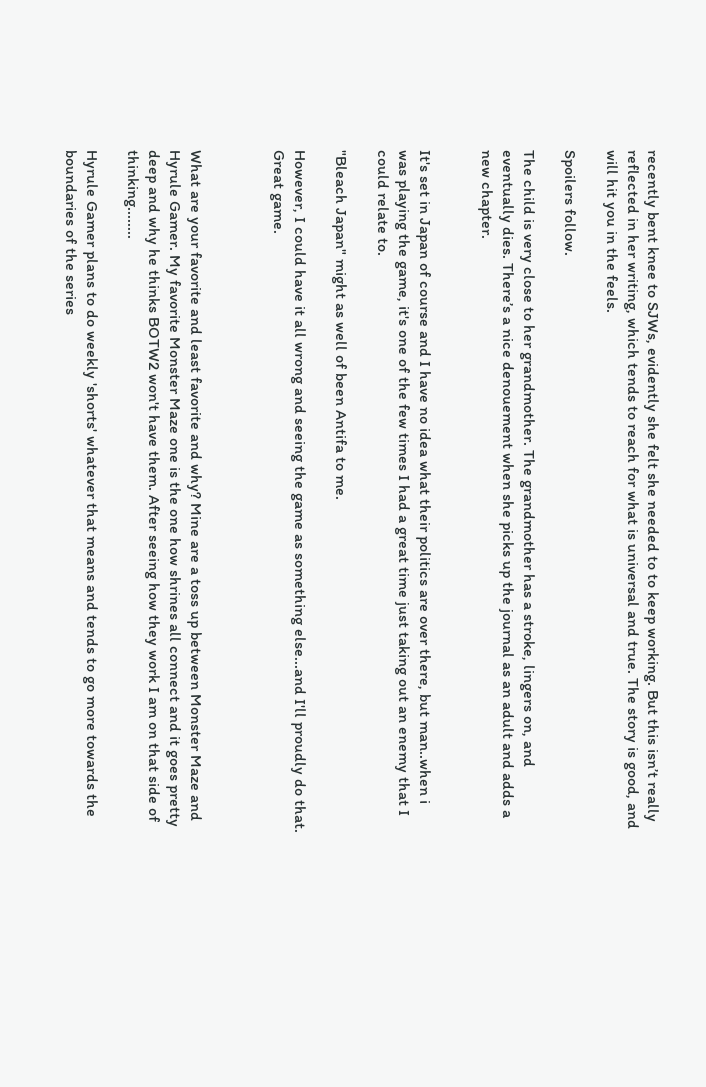recently bent knee to SJWs, evidently she felt she needed to to keep working. But this isn’t really reflected in her writing, which tends to reach for what is universal and true. The story is good, and will hit you in the feels.

Spoilers follow.

The child is very close to her grandmother. The grandmother has a stroke, lingers on, and eventually dies. There’s a nice denouement when she picks up the journal as an adult and adds a new chapter.


It's set in Japan of course and I have no idea what their politics are over there, but man..when i was playing the game, it's one of the few times I had a great time just taking out an enemy that I could relate to.

"Bleach Japan" might as well of been Antifa to me.

However, I could have it all wrong and seeing the game as something else...and I'll proudly do that. Great game.



What are your favorite and least favorite and why? Mine are a toss up between Monster Maze and Hyrule Gamer. My favorite Monster Maze one is the one how shrines all connect and it goes pretty deep and why he thinks BOTW2 won't have them. After seeing how they work I am on that side of thinking........

Hyrule Gamer plans to do weekly 'shorts' whatever that means and tends to go more towards the boundaries of the series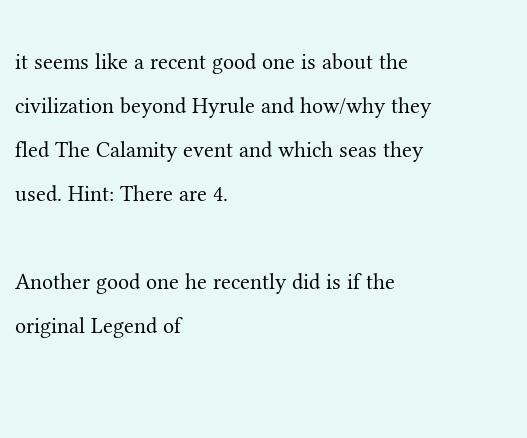it seems like a recent good one is about the civilization beyond Hyrule and how/why they fled The Calamity event and which seas they used. Hint: There are 4.

Another good one he recently did is if the original Legend of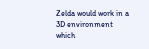Zelda would work in a 3D environment which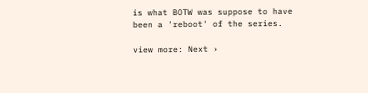is what BOTW was suppose to have been a 'reboot' of the series.

view more: Next ›